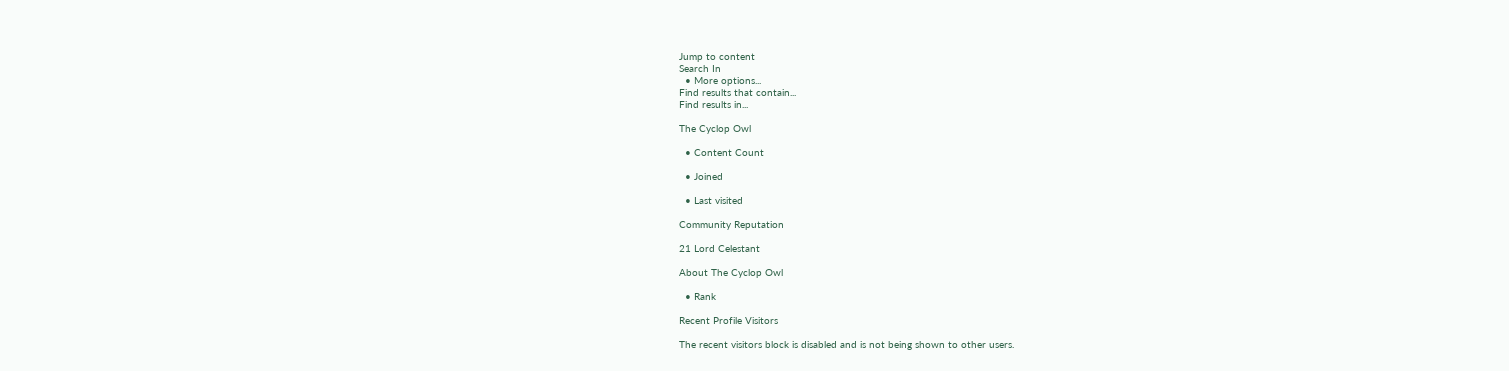Jump to content
Search In
  • More options...
Find results that contain...
Find results in...

The Cyclop Owl

  • Content Count

  • Joined

  • Last visited

Community Reputation

21 Lord Celestant

About The Cyclop Owl

  • Rank

Recent Profile Visitors

The recent visitors block is disabled and is not being shown to other users.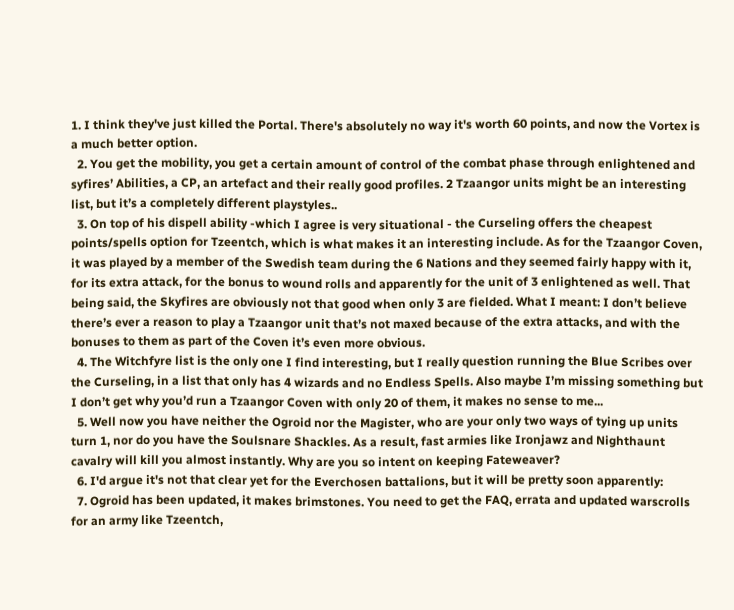1. I think they've just killed the Portal. There's absolutely no way it's worth 60 points, and now the Vortex is a much better option.
  2. You get the mobility, you get a certain amount of control of the combat phase through enlightened and syfires’ Abilities, a CP, an artefact and their really good profiles. 2 Tzaangor units might be an interesting list, but it’s a completely different playstyles..
  3. On top of his dispell ability -which I agree is very situational - the Curseling offers the cheapest points/spells option for Tzeentch, which is what makes it an interesting include. As for the Tzaangor Coven, it was played by a member of the Swedish team during the 6 Nations and they seemed fairly happy with it, for its extra attack, for the bonus to wound rolls and apparently for the unit of 3 enlightened as well. That being said, the Skyfires are obviously not that good when only 3 are fielded. What I meant: I don’t believe there’s ever a reason to play a Tzaangor unit that’s not maxed because of the extra attacks, and with the bonuses to them as part of the Coven it’s even more obvious.
  4. The Witchfyre list is the only one I find interesting, but I really question running the Blue Scribes over the Curseling, in a list that only has 4 wizards and no Endless Spells. Also maybe I’m missing something but I don’t get why you’d run a Tzaangor Coven with only 20 of them, it makes no sense to me...
  5. Well now you have neither the Ogroid nor the Magister, who are your only two ways of tying up units turn 1, nor do you have the Soulsnare Shackles. As a result, fast armies like Ironjawz and Nighthaunt cavalry will kill you almost instantly. Why are you so intent on keeping Fateweaver?
  6. I'd argue it's not that clear yet for the Everchosen battalions, but it will be pretty soon apparently:
  7. Ogroid has been updated, it makes brimstones. You need to get the FAQ, errata and updated warscrolls for an army like Tzeentch,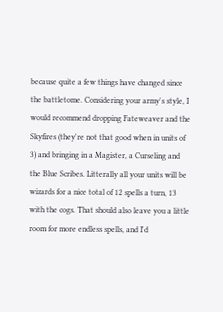because quite a few things have changed since the battletome. Considering your army's style, I would recommend dropping Fateweaver and the Skyfires (they're not that good when in units of 3) and bringing in a Magister, a Curseling and the Blue Scribes. Litterally all your units will be wizards for a nice total of 12 spells a turn, 13 with the cogs. That should also leave you a little room for more endless spells, and I'd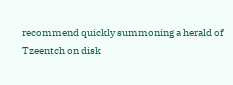recommend quickly summoning a herald of Tzeentch on disk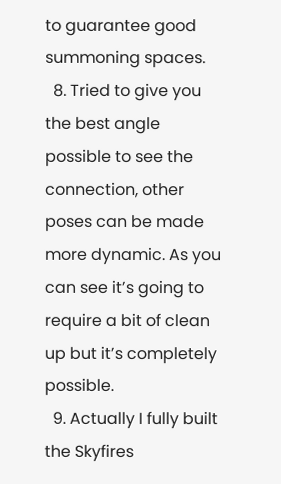to guarantee good summoning spaces.
  8. Tried to give you the best angle possible to see the connection, other poses can be made more dynamic. As you can see it’s going to require a bit of clean up but it’s completely possible.
  9. Actually I fully built the Skyfires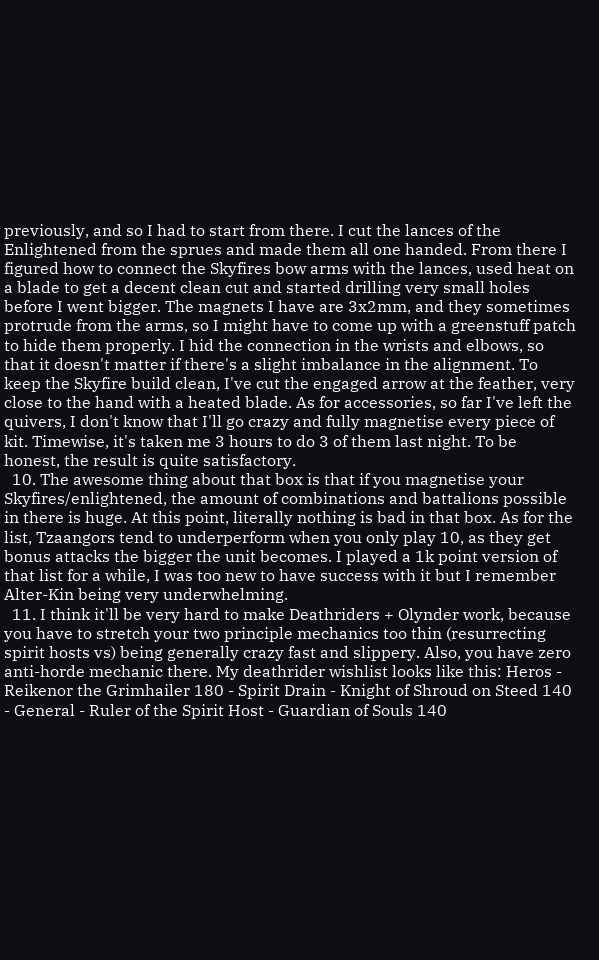previously, and so I had to start from there. I cut the lances of the Enlightened from the sprues and made them all one handed. From there I figured how to connect the Skyfires bow arms with the lances, used heat on a blade to get a decent clean cut and started drilling very small holes before I went bigger. The magnets I have are 3x2mm, and they sometimes protrude from the arms, so I might have to come up with a greenstuff patch to hide them properly. I hid the connection in the wrists and elbows, so that it doesn't matter if there's a slight imbalance in the alignment. To keep the Skyfire build clean, I've cut the engaged arrow at the feather, very close to the hand with a heated blade. As for accessories, so far I've left the quivers, I don't know that I'll go crazy and fully magnetise every piece of kit. Timewise, it's taken me 3 hours to do 3 of them last night. To be honest, the result is quite satisfactory.
  10. The awesome thing about that box is that if you magnetise your Skyfires/enlightened, the amount of combinations and battalions possible in there is huge. At this point, literally nothing is bad in that box. As for the list, Tzaangors tend to underperform when you only play 10, as they get bonus attacks the bigger the unit becomes. I played a 1k point version of that list for a while, I was too new to have success with it but I remember Alter-Kin being very underwhelming.
  11. I think it'll be very hard to make Deathriders + Olynder work, because you have to stretch your two principle mechanics too thin (resurrecting spirit hosts vs) being generally crazy fast and slippery. Also, you have zero anti-horde mechanic there. My deathrider wishlist looks like this: Heros - Reikenor the Grimhailer 180 - Spirit Drain - Knight of Shroud on Steed 140 - General - Ruler of the Spirit Host - Guardian of Souls 140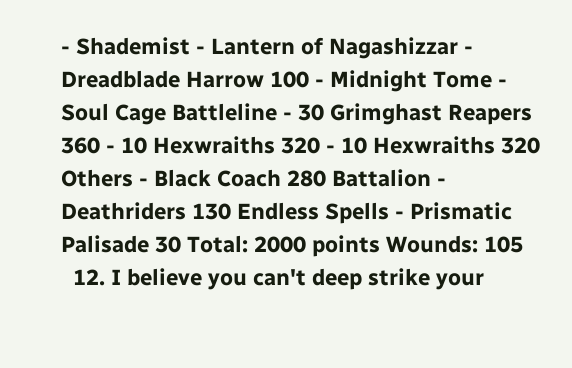- Shademist - Lantern of Nagashizzar - Dreadblade Harrow 100 - Midnight Tome - Soul Cage Battleline - 30 Grimghast Reapers 360 - 10 Hexwraiths 320 - 10 Hexwraiths 320 Others - Black Coach 280 Battalion - Deathriders 130 Endless Spells - Prismatic Palisade 30 Total: 2000 points Wounds: 105
  12. I believe you can't deep strike your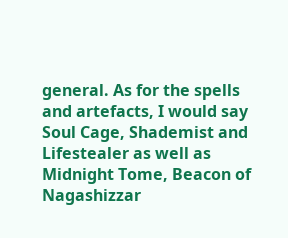general. As for the spells and artefacts, I would say Soul Cage, Shademist and Lifestealer as well as Midnight Tome, Beacon of Nagashizzar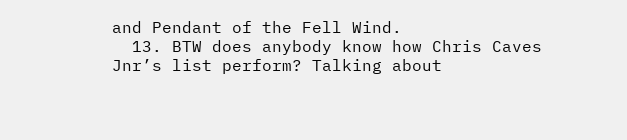and Pendant of the Fell Wind.
  13. BTW does anybody know how Chris Caves Jnr’s list perform? Talking about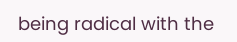being radical with the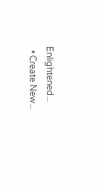Enlightened...
  • Create New...